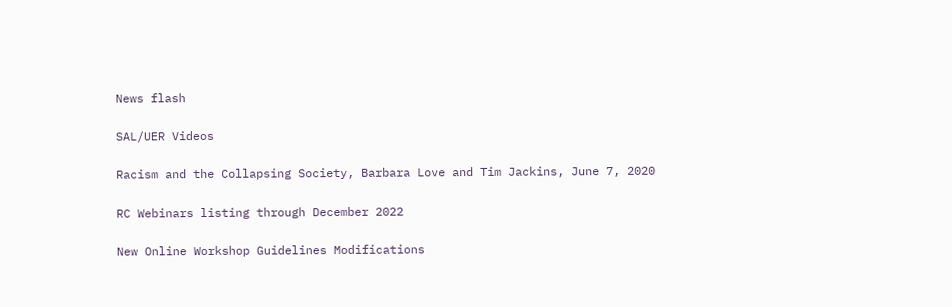News flash

SAL/UER Videos

Racism and the Collapsing Society, Barbara Love and Tim Jackins, June 7, 2020

RC Webinars listing through December 2022

New Online Workshop Guidelines Modifications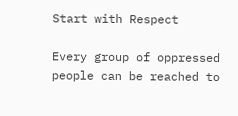Start with Respect

Every group of oppressed people can be reached to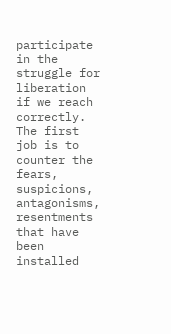participate in the struggle for liberation if we reach correctly. The first job is to counter the fears, suspicions, antagonisms, resentments that have been installed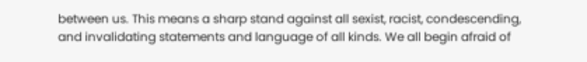between us. This means a sharp stand against all sexist, racist, condescending, and invalidating statements and language of all kinds. We all begin afraid of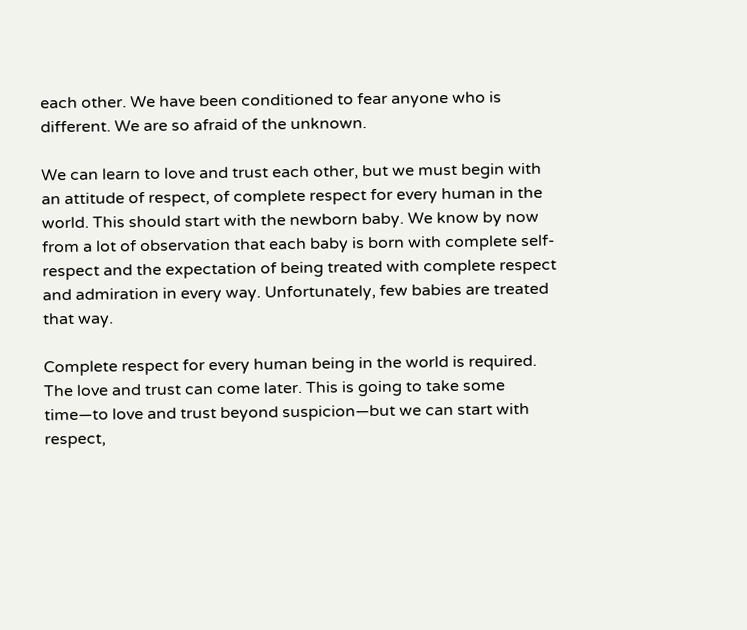each other. We have been conditioned to fear anyone who is different. We are so afraid of the unknown.

We can learn to love and trust each other, but we must begin with an attitude of respect, of complete respect for every human in the world. This should start with the newborn baby. We know by now from a lot of observation that each baby is born with complete self-respect and the expectation of being treated with complete respect and admiration in every way. Unfortunately, few babies are treated that way.

Complete respect for every human being in the world is required. The love and trust can come later. This is going to take some time—to love and trust beyond suspicion—but we can start with respect,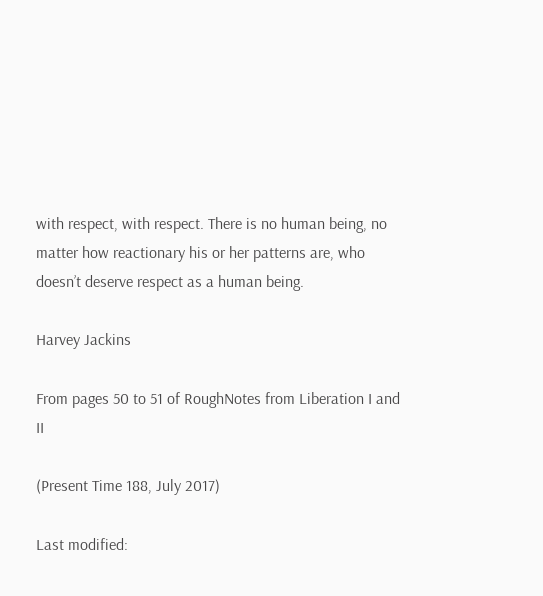with respect, with respect. There is no human being, no matter how reactionary his or her patterns are, who doesn’t deserve respect as a human being.

Harvey Jackins

From pages 50 to 51 of RoughNotes from Liberation I and II

(Present Time 188, July 2017)

Last modified: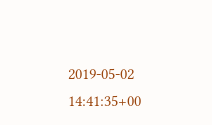2019-05-02 14:41:35+00